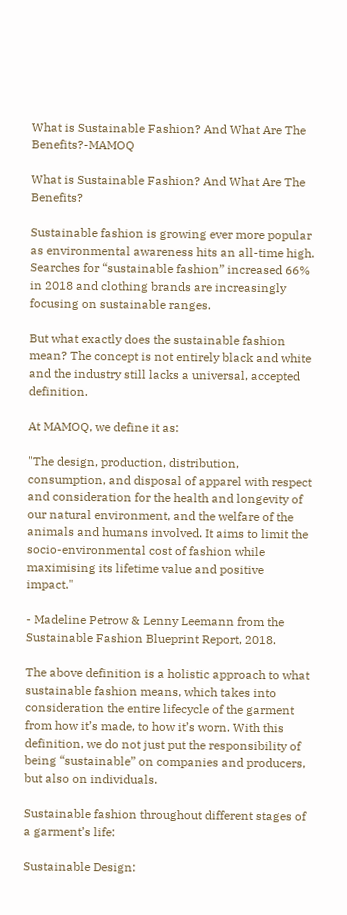What is Sustainable Fashion? And What Are The Benefits?-MAMOQ

What is Sustainable Fashion? And What Are The Benefits?

Sustainable fashion is growing ever more popular as environmental awareness hits an all-time high. Searches for “sustainable fashion” increased 66% in 2018 and clothing brands are increasingly focusing on sustainable ranges.

But what exactly does the sustainable fashion mean? The concept is not entirely black and white and the industry still lacks a universal, accepted definition.

At MAMOQ, we define it as:

"The design, production, distribution, consumption, and disposal of apparel with respect and consideration for the health and longevity of our natural environment, and the welfare of the animals and humans involved. It aims to limit the socio-environmental cost of fashion while maximising its lifetime value and positive impact."

- Madeline Petrow & Lenny Leemann from the Sustainable Fashion Blueprint Report, 2018.

The above definition is a holistic approach to what sustainable fashion means, which takes into consideration the entire lifecycle of the garment from how it’s made, to how it’s worn. With this definition, we do not just put the responsibility of being “sustainable” on companies and producers, but also on individuals.

Sustainable fashion throughout different stages of a garment’s life:

Sustainable Design: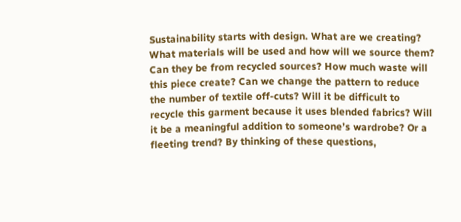Sustainability starts with design. What are we creating? What materials will be used and how will we source them? Can they be from recycled sources? How much waste will this piece create? Can we change the pattern to reduce the number of textile off-cuts? Will it be difficult to recycle this garment because it uses blended fabrics? Will it be a meaningful addition to someone’s wardrobe? Or a fleeting trend? By thinking of these questions,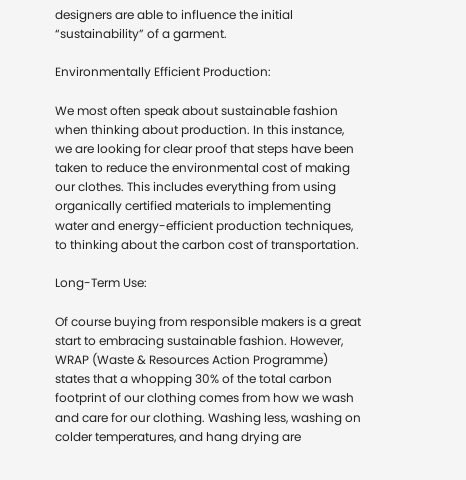designers are able to influence the initial “sustainability” of a garment.

Environmentally Efficient Production:

We most often speak about sustainable fashion when thinking about production. In this instance, we are looking for clear proof that steps have been taken to reduce the environmental cost of making our clothes. This includes everything from using organically certified materials to implementing water and energy-efficient production techniques, to thinking about the carbon cost of transportation.

Long-Term Use:

Of course buying from responsible makers is a great start to embracing sustainable fashion. However, WRAP (Waste & Resources Action Programme) states that a whopping 30% of the total carbon footprint of our clothing comes from how we wash and care for our clothing. Washing less, washing on colder temperatures, and hang drying are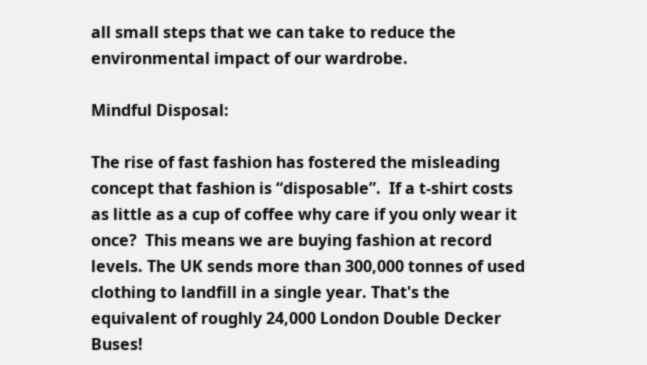all small steps that we can take to reduce the environmental impact of our wardrobe.

Mindful Disposal:

The rise of fast fashion has fostered the misleading concept that fashion is “disposable”.  If a t-shirt costs as little as a cup of coffee why care if you only wear it once?  This means we are buying fashion at record levels. The UK sends more than 300,000 tonnes of used clothing to landfill in a single year. That's the equivalent of roughly 24,000 London Double Decker Buses!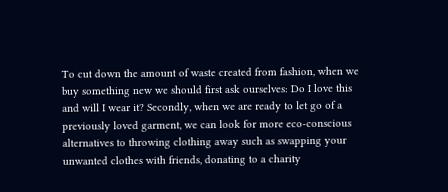To cut down the amount of waste created from fashion, when we buy something new we should first ask ourselves: Do I love this and will I wear it? Secondly, when we are ready to let go of a previously loved garment, we can look for more eco-conscious alternatives to throwing clothing away such as swapping your unwanted clothes with friends, donating to a charity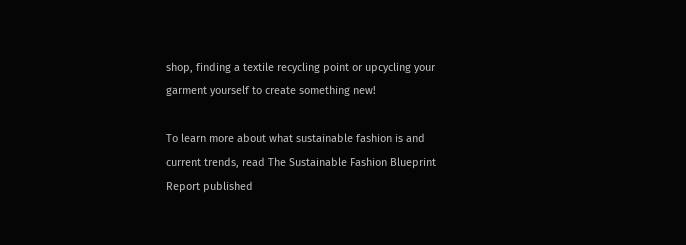shop, finding a textile recycling point or upcycling your garment yourself to create something new!

To learn more about what sustainable fashion is and current trends, read The Sustainable Fashion Blueprint Report published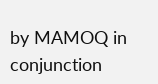by MAMOQ in conjunction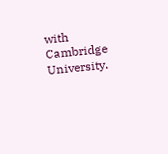with Cambridge University.